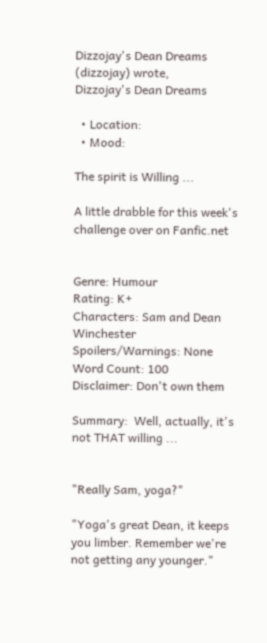Dizzojay's Dean Dreams (dizzojay) wrote,
Dizzojay's Dean Dreams

  • Location:
  • Mood:

The spirit is Willing ...

A little drabble for this week's challenge over on Fanfic.net


Genre: Humour
Rating: K+
Characters: Sam and Dean Winchester
Spoilers/Warnings: None
Word Count: 100
Disclaimer: Don't own them

Summary:  Well, actually, it's not THAT willing ...


"Really Sam, yoga?"

"Yoga's great Dean, it keeps you limber. Remember we're not getting any younger."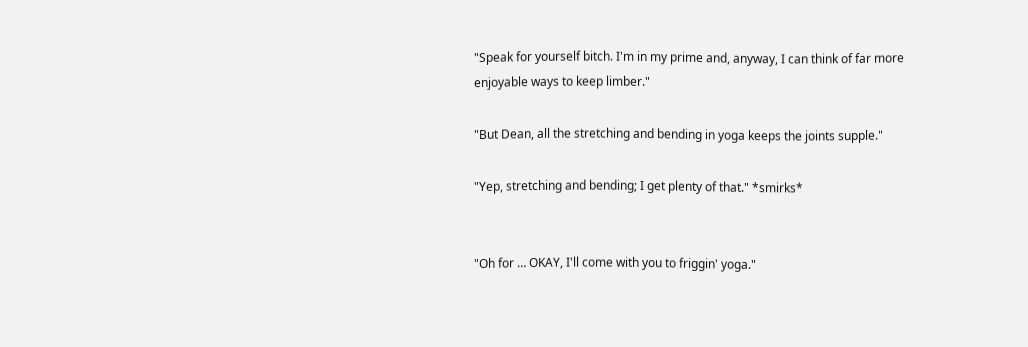"Speak for yourself bitch. I'm in my prime and, anyway, I can think of far more enjoyable ways to keep limber."

"But Dean, all the stretching and bending in yoga keeps the joints supple."

"Yep, stretching and bending; I get plenty of that." *smirks*


"Oh for … OKAY, I'll come with you to friggin' yoga."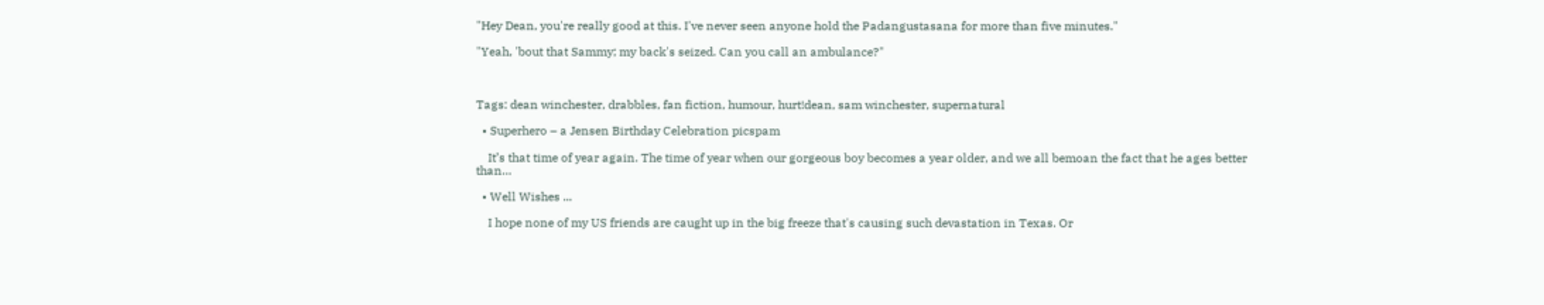"Hey Dean, you're really good at this. I've never seen anyone hold the Padangustasana for more than five minutes."

"Yeah, 'bout that Sammy; my back's seized. Can you call an ambulance?"



Tags: dean winchester, drabbles, fan fiction, humour, hurt!dean, sam winchester, supernatural

  • Superhero – a Jensen Birthday Celebration picspam

    It’s that time of year again. The time of year when our gorgeous boy becomes a year older, and we all bemoan the fact that he ages better than…

  • Well Wishes ...

    I hope none of my US friends are caught up in the big freeze that's causing such devastation in Texas. Or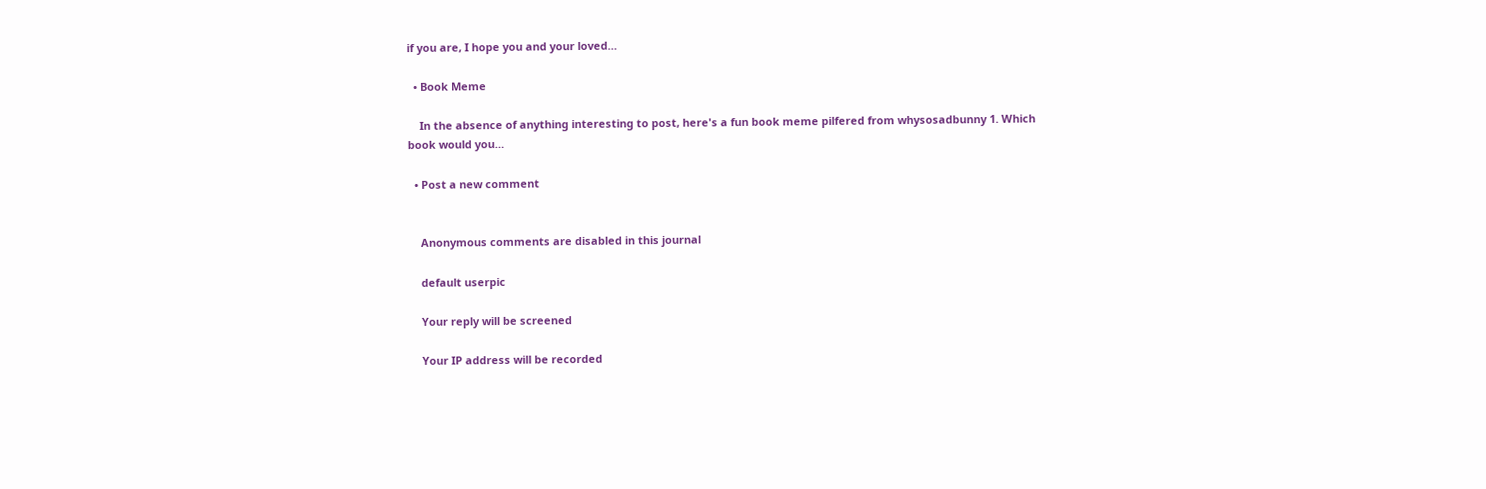if you are, I hope you and your loved…

  • Book Meme

    In the absence of anything interesting to post, here's a fun book meme pilfered from whysosadbunny 1. Which book would you…

  • Post a new comment


    Anonymous comments are disabled in this journal

    default userpic

    Your reply will be screened

    Your IP address will be recorded